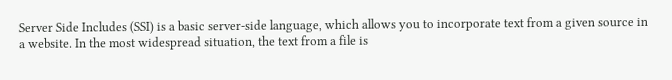Server Side Includes (SSI) is a basic server-side language, which allows you to incorporate text from a given source in a website. In the most widespread situation, the text from a file is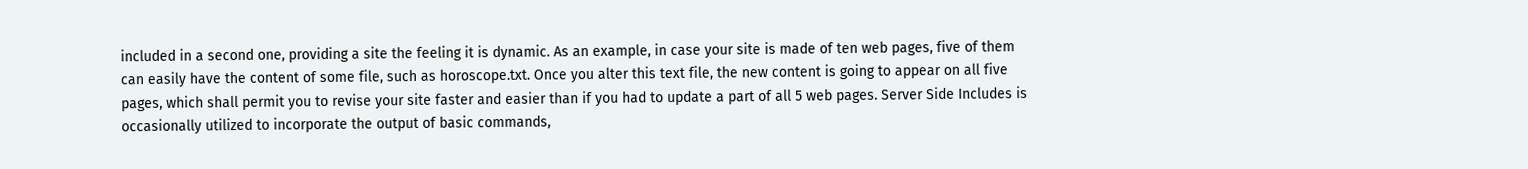included in a second one, providing a site the feeling it is dynamic. As an example, in case your site is made of ten web pages, five of them can easily have the content of some file, such as horoscope.txt. Once you alter this text file, the new content is going to appear on all five pages, which shall permit you to revise your site faster and easier than if you had to update a part of all 5 web pages. Server Side Includes is occasionally utilized to incorporate the output of basic commands,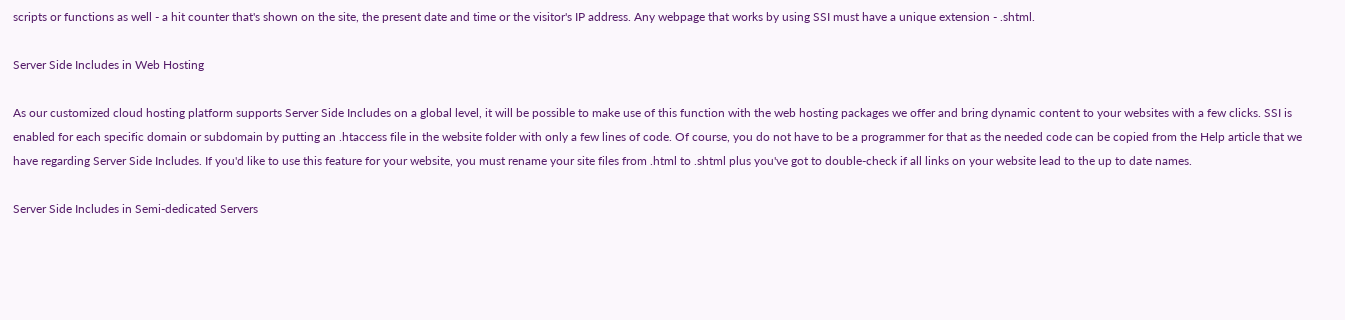scripts or functions as well - a hit counter that's shown on the site, the present date and time or the visitor's IP address. Any webpage that works by using SSI must have a unique extension - .shtml.

Server Side Includes in Web Hosting

As our customized cloud hosting platform supports Server Side Includes on a global level, it will be possible to make use of this function with the web hosting packages we offer and bring dynamic content to your websites with a few clicks. SSI is enabled for each specific domain or subdomain by putting an .htaccess file in the website folder with only a few lines of code. Of course, you do not have to be a programmer for that as the needed code can be copied from the Help article that we have regarding Server Side Includes. If you'd like to use this feature for your website, you must rename your site files from .html to .shtml plus you've got to double-check if all links on your website lead to the up to date names.

Server Side Includes in Semi-dedicated Servers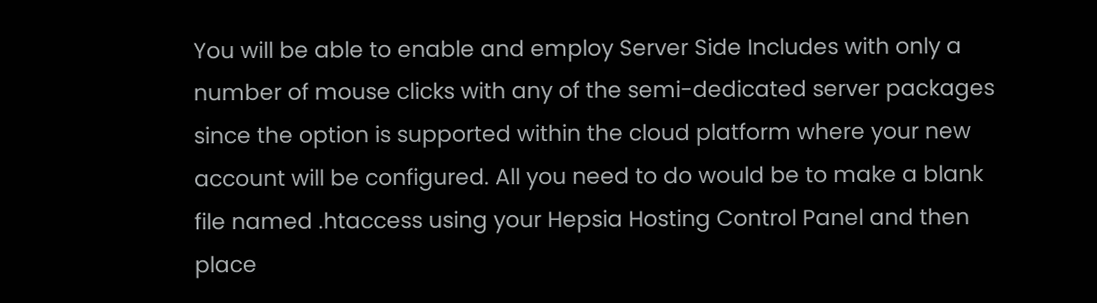You will be able to enable and employ Server Side Includes with only a number of mouse clicks with any of the semi-dedicated server packages since the option is supported within the cloud platform where your new account will be configured. All you need to do would be to make a blank file named .htaccess using your Hepsia Hosting Control Panel and then place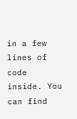in a few lines of code inside. You can find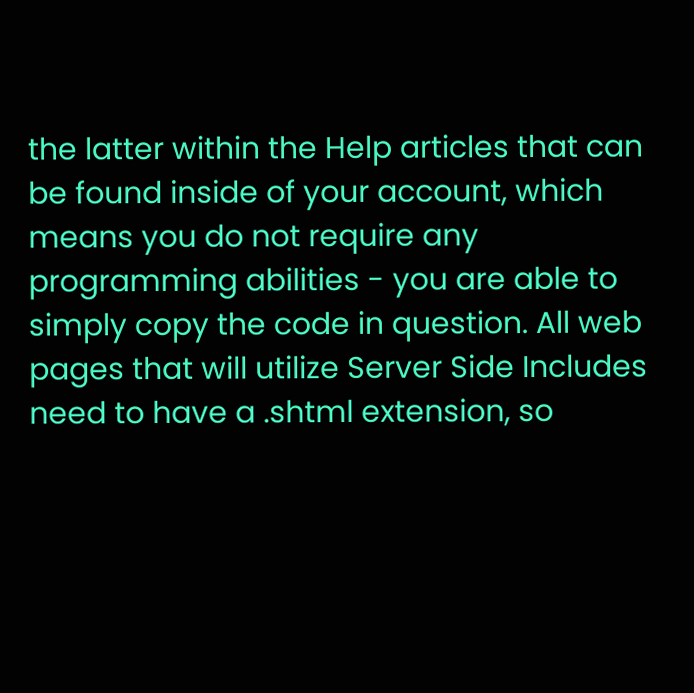the latter within the Help articles that can be found inside of your account, which means you do not require any programming abilities - you are able to simply copy the code in question. All web pages that will utilize Server Side Includes need to have a .shtml extension, so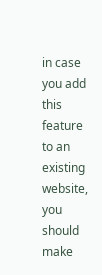in case you add this feature to an existing website, you should make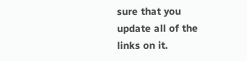sure that you update all of the links on it.